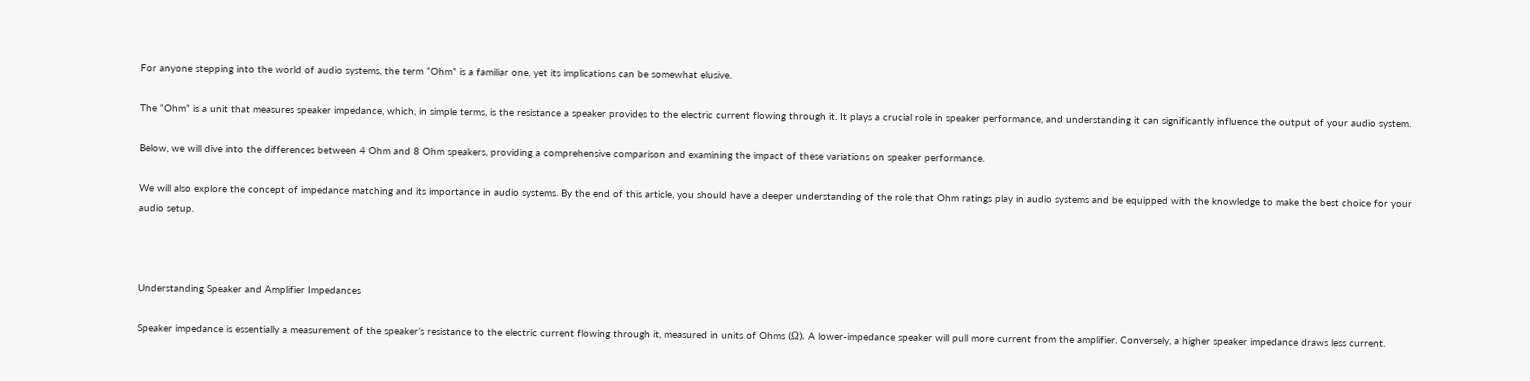For anyone stepping into the world of audio systems, the term “Ohm” is a familiar one, yet its implications can be somewhat elusive.

The “Ohm” is a unit that measures speaker impedance, which, in simple terms, is the resistance a speaker provides to the electric current flowing through it. It plays a crucial role in speaker performance, and understanding it can significantly influence the output of your audio system.

Below, we will dive into the differences between 4 Ohm and 8 Ohm speakers, providing a comprehensive comparison and examining the impact of these variations on speaker performance.

We will also explore the concept of impedance matching and its importance in audio systems. By the end of this article, you should have a deeper understanding of the role that Ohm ratings play in audio systems and be equipped with the knowledge to make the best choice for your audio setup.



Understanding Speaker and Amplifier Impedances

Speaker impedance is essentially a measurement of the speaker’s resistance to the electric current flowing through it, measured in units of Ohms (Ω). A lower-impedance speaker will pull more current from the amplifier. Conversely, a higher speaker impedance draws less current.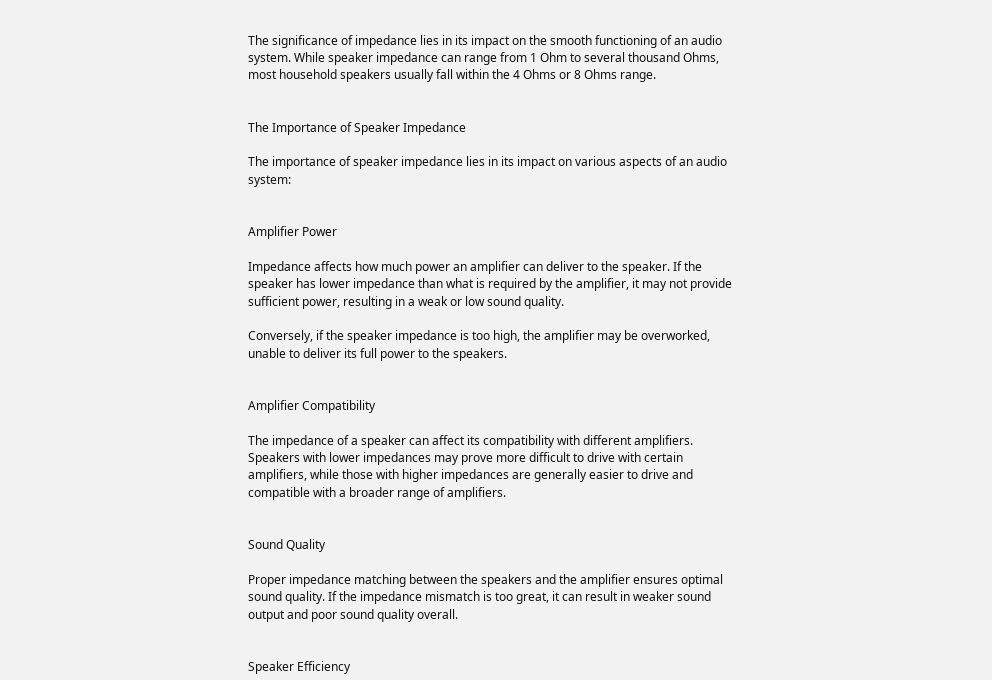The significance of impedance lies in its impact on the smooth functioning of an audio system. While speaker impedance can range from 1 Ohm to several thousand Ohms, most household speakers usually fall within the 4 Ohms or 8 Ohms range.


The Importance of Speaker Impedance

The importance of speaker impedance lies in its impact on various aspects of an audio system:


Amplifier Power

Impedance affects how much power an amplifier can deliver to the speaker. If the speaker has lower impedance than what is required by the amplifier, it may not provide sufficient power, resulting in a weak or low sound quality.

Conversely, if the speaker impedance is too high, the amplifier may be overworked, unable to deliver its full power to the speakers.


Amplifier Compatibility

The impedance of a speaker can affect its compatibility with different amplifiers. Speakers with lower impedances may prove more difficult to drive with certain amplifiers, while those with higher impedances are generally easier to drive and compatible with a broader range of amplifiers.


Sound Quality

Proper impedance matching between the speakers and the amplifier ensures optimal sound quality. If the impedance mismatch is too great, it can result in weaker sound output and poor sound quality overall.


Speaker Efficiency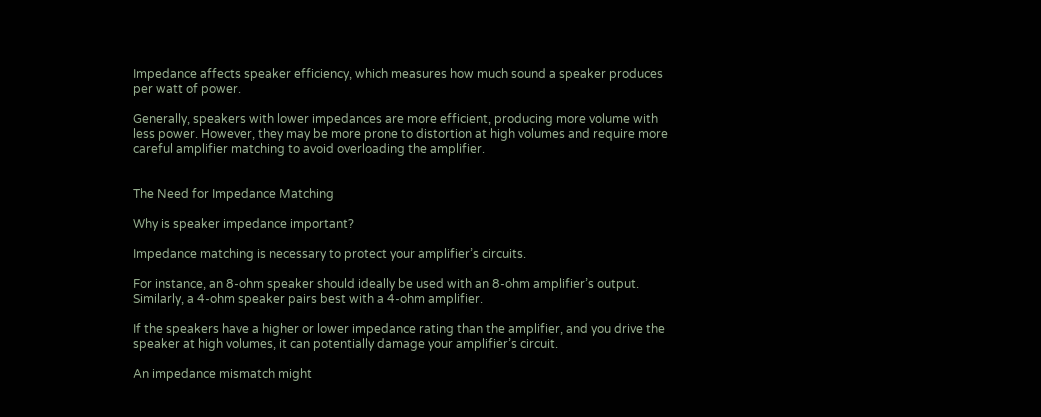Impedance affects speaker efficiency, which measures how much sound a speaker produces per watt of power.

Generally, speakers with lower impedances are more efficient, producing more volume with less power. However, they may be more prone to distortion at high volumes and require more careful amplifier matching to avoid overloading the amplifier.


The Need for Impedance Matching

Why is speaker impedance important?

Impedance matching is necessary to protect your amplifier’s circuits.

For instance, an 8-ohm speaker should ideally be used with an 8-ohm amplifier’s output. Similarly, a 4-ohm speaker pairs best with a 4-ohm amplifier.

If the speakers have a higher or lower impedance rating than the amplifier, and you drive the speaker at high volumes, it can potentially damage your amplifier’s circuit.

An impedance mismatch might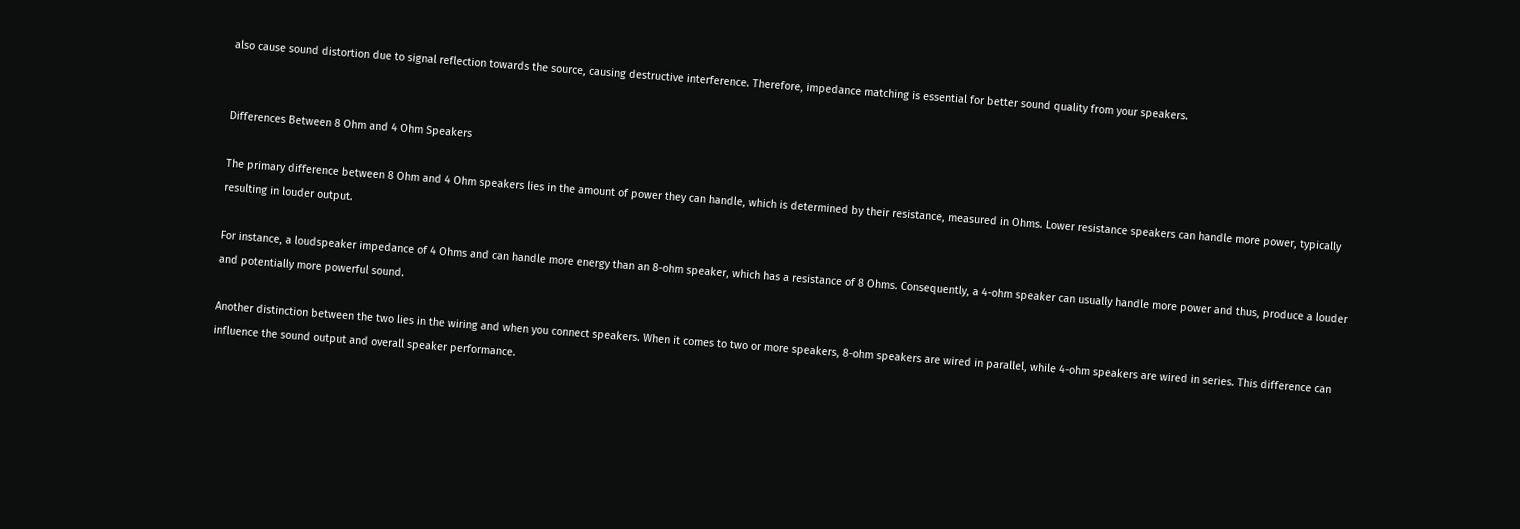also cause sound distortion due to signal reflection towards the source, causing destructive interference. Therefore, impedance matching is essential for better sound quality from your speakers.


Differences Between 8 Ohm and 4 Ohm Speakers

The primary difference between 8 Ohm and 4 Ohm speakers lies in the amount of power they can handle, which is determined by their resistance, measured in Ohms. Lower resistance speakers can handle more power, typically resulting in louder output.

For instance, a loudspeaker impedance of 4 Ohms and can handle more energy than an 8-ohm speaker, which has a resistance of 8 Ohms. Consequently, a 4-ohm speaker can usually handle more power and thus, produce a louder and potentially more powerful sound.

Another distinction between the two lies in the wiring and when you connect speakers. When it comes to two or more speakers, 8-ohm speakers are wired in parallel, while 4-ohm speakers are wired in series. This difference can influence the sound output and overall speaker performance.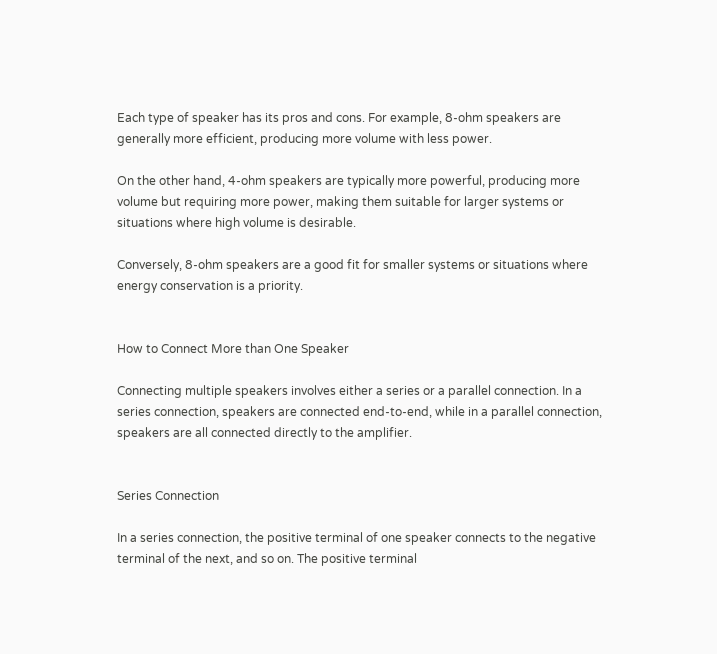Each type of speaker has its pros and cons. For example, 8-ohm speakers are generally more efficient, producing more volume with less power.

On the other hand, 4-ohm speakers are typically more powerful, producing more volume but requiring more power, making them suitable for larger systems or situations where high volume is desirable.

Conversely, 8-ohm speakers are a good fit for smaller systems or situations where energy conservation is a priority.


How to Connect More than One Speaker

Connecting multiple speakers involves either a series or a parallel connection. In a series connection, speakers are connected end-to-end, while in a parallel connection, speakers are all connected directly to the amplifier.


Series Connection

In a series connection, the positive terminal of one speaker connects to the negative terminal of the next, and so on. The positive terminal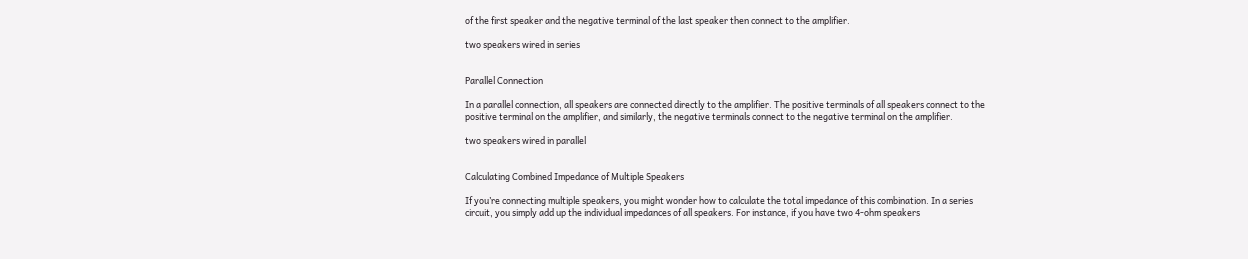of the first speaker and the negative terminal of the last speaker then connect to the amplifier.

two speakers wired in series


Parallel Connection

In a parallel connection, all speakers are connected directly to the amplifier. The positive terminals of all speakers connect to the positive terminal on the amplifier, and similarly, the negative terminals connect to the negative terminal on the amplifier.

two speakers wired in parallel


Calculating Combined Impedance of Multiple Speakers

If you’re connecting multiple speakers, you might wonder how to calculate the total impedance of this combination. In a series circuit, you simply add up the individual impedances of all speakers. For instance, if you have two 4-ohm speakers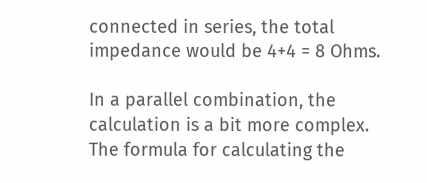connected in series, the total impedance would be 4+4 = 8 Ohms.

In a parallel combination, the calculation is a bit more complex. The formula for calculating the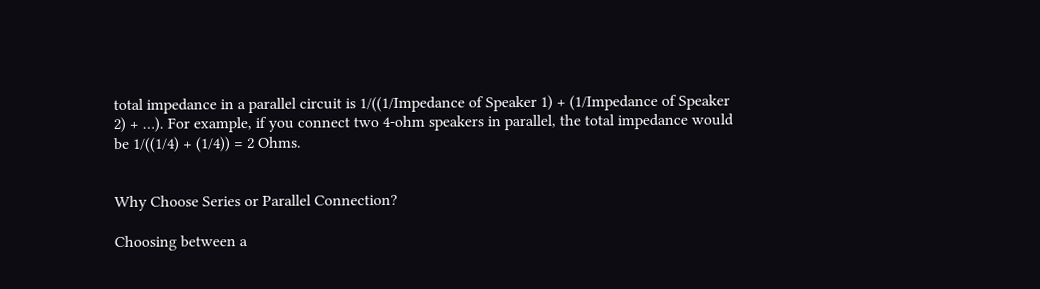total impedance in a parallel circuit is 1/((1/Impedance of Speaker 1) + (1/Impedance of Speaker 2) + …). For example, if you connect two 4-ohm speakers in parallel, the total impedance would be 1/((1/4) + (1/4)) = 2 Ohms.


Why Choose Series or Parallel Connection?

Choosing between a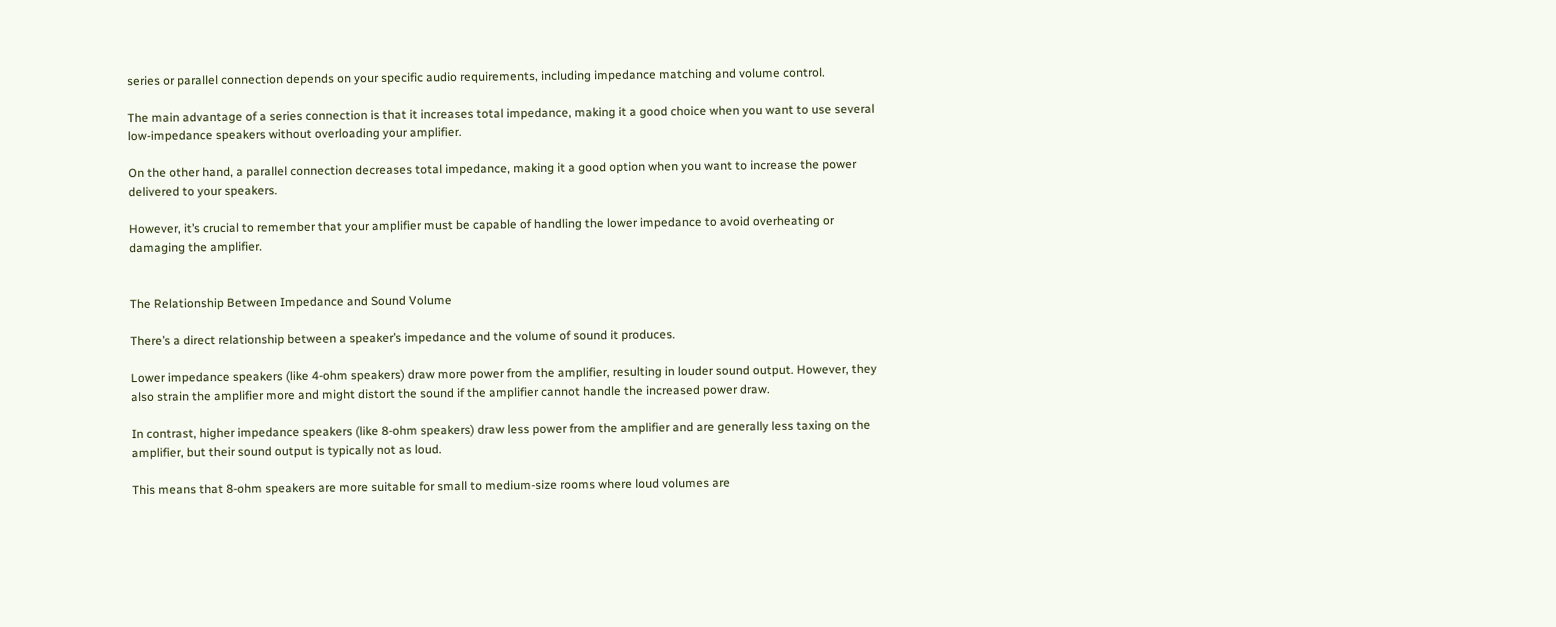series or parallel connection depends on your specific audio requirements, including impedance matching and volume control.

The main advantage of a series connection is that it increases total impedance, making it a good choice when you want to use several low-impedance speakers without overloading your amplifier.

On the other hand, a parallel connection decreases total impedance, making it a good option when you want to increase the power delivered to your speakers.

However, it’s crucial to remember that your amplifier must be capable of handling the lower impedance to avoid overheating or damaging the amplifier.


The Relationship Between Impedance and Sound Volume

There’s a direct relationship between a speaker’s impedance and the volume of sound it produces.

Lower impedance speakers (like 4-ohm speakers) draw more power from the amplifier, resulting in louder sound output. However, they also strain the amplifier more and might distort the sound if the amplifier cannot handle the increased power draw.

In contrast, higher impedance speakers (like 8-ohm speakers) draw less power from the amplifier and are generally less taxing on the amplifier, but their sound output is typically not as loud.

This means that 8-ohm speakers are more suitable for small to medium-size rooms where loud volumes are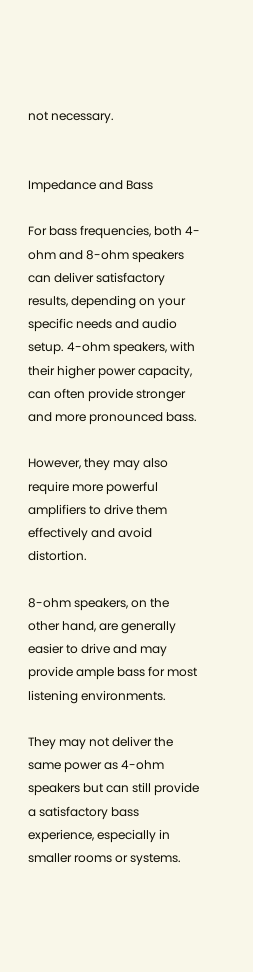not necessary.


Impedance and Bass

For bass frequencies, both 4-ohm and 8-ohm speakers can deliver satisfactory results, depending on your specific needs and audio setup. 4-ohm speakers, with their higher power capacity, can often provide stronger and more pronounced bass.

However, they may also require more powerful amplifiers to drive them effectively and avoid distortion.

8-ohm speakers, on the other hand, are generally easier to drive and may provide ample bass for most listening environments.

They may not deliver the same power as 4-ohm speakers but can still provide a satisfactory bass experience, especially in smaller rooms or systems.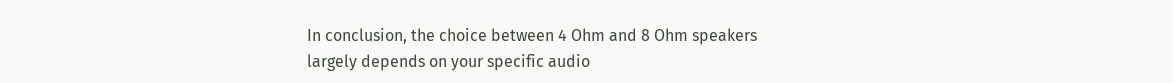In conclusion, the choice between 4 Ohm and 8 Ohm speakers largely depends on your specific audio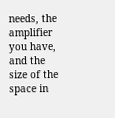needs, the amplifier you have, and the size of the space in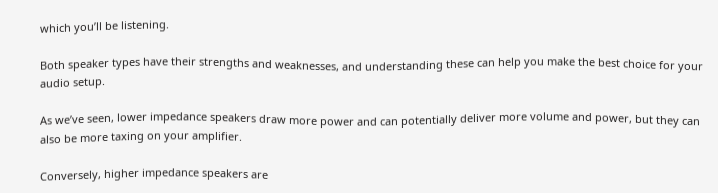which you’ll be listening.

Both speaker types have their strengths and weaknesses, and understanding these can help you make the best choice for your audio setup.

As we’ve seen, lower impedance speakers draw more power and can potentially deliver more volume and power, but they can also be more taxing on your amplifier.

Conversely, higher impedance speakers are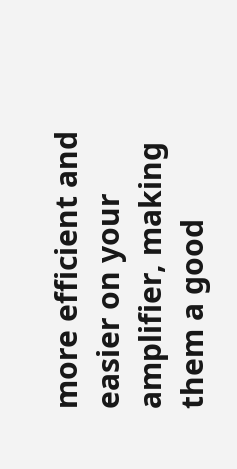more efficient and easier on your amplifier, making them a good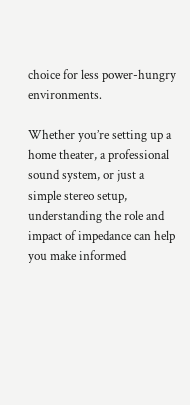choice for less power-hungry environments.

Whether you’re setting up a home theater, a professional sound system, or just a simple stereo setup, understanding the role and impact of impedance can help you make informed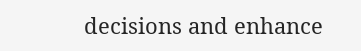decisions and enhance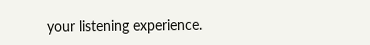your listening experience.